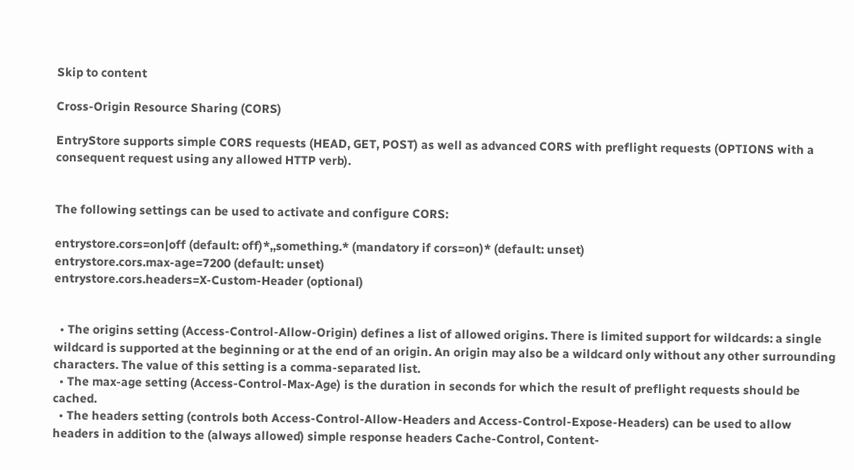Skip to content

Cross-Origin Resource Sharing (CORS)

EntryStore supports simple CORS requests (HEAD, GET, POST) as well as advanced CORS with preflight requests (OPTIONS with a consequent request using any allowed HTTP verb).


The following settings can be used to activate and configure CORS:

entrystore.cors=on|off (default: off)*,,something.* (mandatory if cors=on)* (default: unset)
entrystore.cors.max-age=7200 (default: unset)
entrystore.cors.headers=X-Custom-Header (optional)


  • The origins setting (Access-Control-Allow-Origin) defines a list of allowed origins. There is limited support for wildcards: a single wildcard is supported at the beginning or at the end of an origin. An origin may also be a wildcard only without any other surrounding characters. The value of this setting is a comma-separated list.
  • The max-age setting (Access-Control-Max-Age) is the duration in seconds for which the result of preflight requests should be cached.
  • The headers setting (controls both Access-Control-Allow-Headers and Access-Control-Expose-Headers) can be used to allow headers in addition to the (always allowed) simple response headers Cache-Control, Content-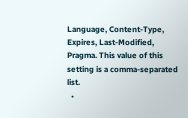Language, Content-Type, Expires, Last-Modified, Pragma. This value of this setting is a comma-separated list.
  •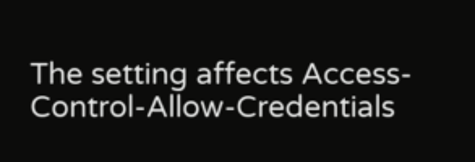The setting affects Access-Control-Allow-Credentials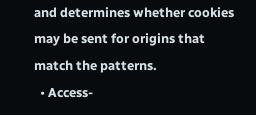and determines whether cookies may be sent for origins that match the patterns.
  • Access-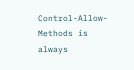Control-Allow-Methods is always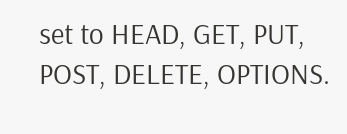set to HEAD, GET, PUT, POST, DELETE, OPTIONS.